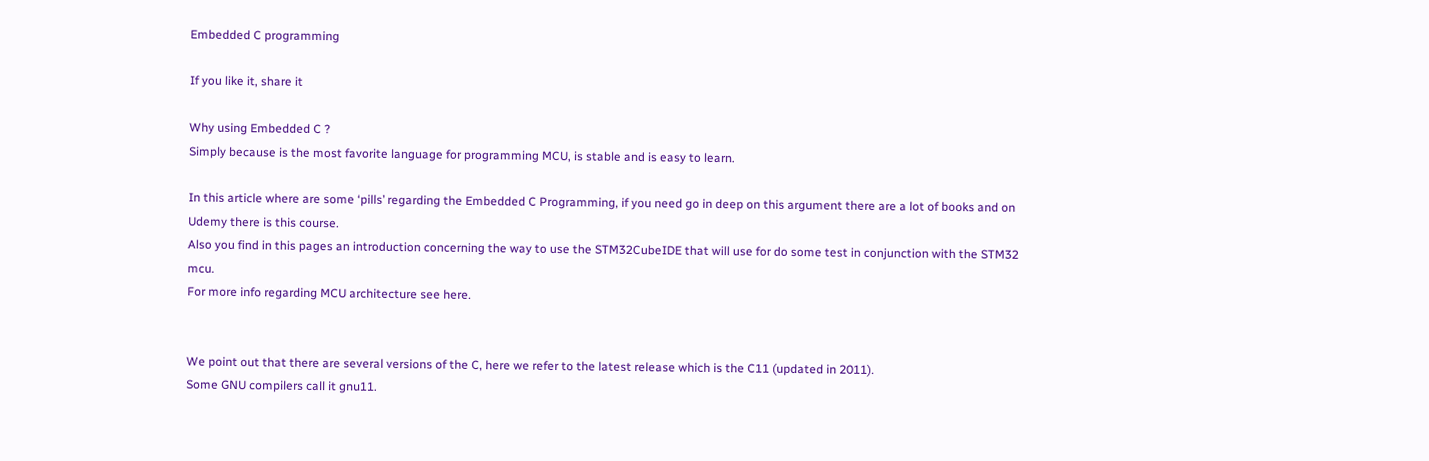Embedded C programming

If you like it, share it

Why using Embedded C ?
Simply because is the most favorite language for programming MCU, is stable and is easy to learn.

In this article where are some ‘pills’ regarding the Embedded C Programming, if you need go in deep on this argument there are a lot of books and on Udemy there is this course.
Also you find in this pages an introduction concerning the way to use the STM32CubeIDE that will use for do some test in conjunction with the STM32 mcu.
For more info regarding MCU architecture see here.


We point out that there are several versions of the C, here we refer to the latest release which is the C11 (updated in 2011).
Some GNU compilers call it gnu11.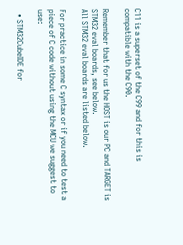C11 is a superset of the C99 and for this is compatible with the C90.

Remember that for us the HOST is our PC and TARGET is STM32 eval boards, see below.
All STM32 eval boards are listed below.

For practice in some C syntax or if you need to test a piece of C code without using the MCU we suggest to use:

  • STM32CubeIDE for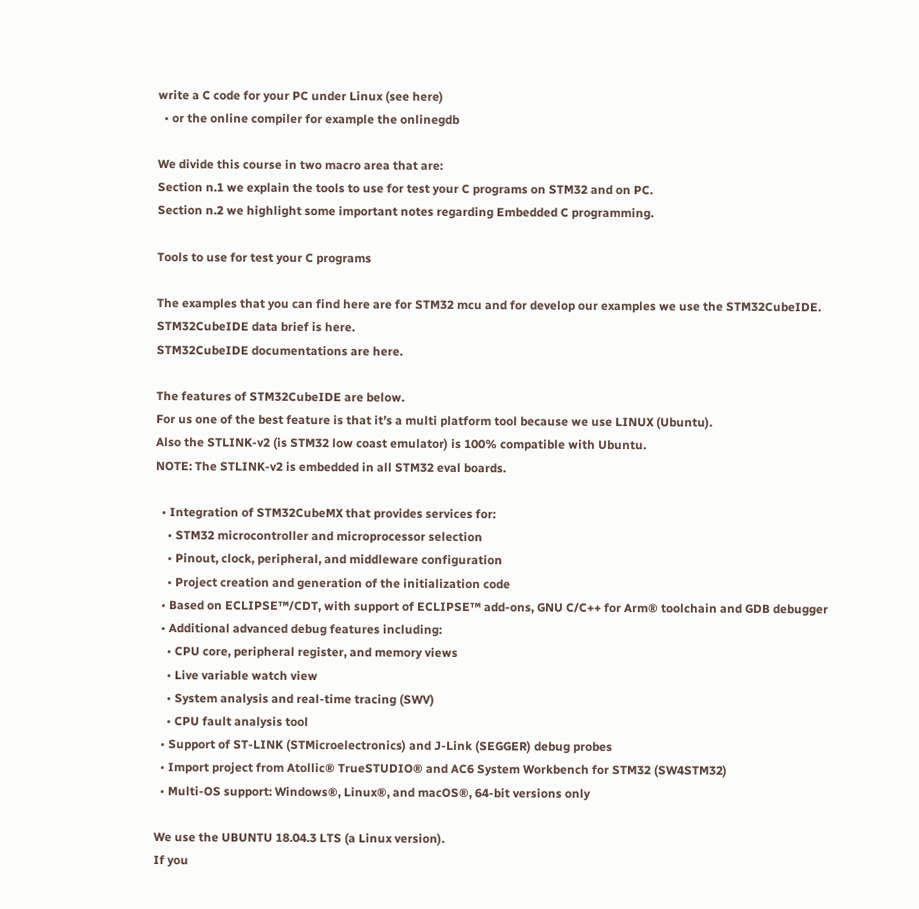write a C code for your PC under Linux (see here)
  • or the online compiler for example the onlinegdb

We divide this course in two macro area that are:
Section n.1 we explain the tools to use for test your C programs on STM32 and on PC.
Section n.2 we highlight some important notes regarding Embedded C programming.

Tools to use for test your C programs

The examples that you can find here are for STM32 mcu and for develop our examples we use the STM32CubeIDE.
STM32CubeIDE data brief is here.
STM32CubeIDE documentations are here.

The features of STM32CubeIDE are below.
For us one of the best feature is that it’s a multi platform tool because we use LINUX (Ubuntu).
Also the STLINK-v2 (is STM32 low coast emulator) is 100% compatible with Ubuntu.
NOTE: The STLINK-v2 is embedded in all STM32 eval boards.

  • Integration of STM32CubeMX that provides services for:
    • STM32 microcontroller and microprocessor selection
    • Pinout, clock, peripheral, and middleware configuration
    • Project creation and generation of the initialization code
  • Based on ECLIPSE™/CDT, with support of ECLIPSE™ add-ons, GNU C/C++ for Arm® toolchain and GDB debugger
  • Additional advanced debug features including:
    • CPU core, peripheral register, and memory views
    • Live variable watch view
    • System analysis and real-time tracing (SWV)
    • CPU fault analysis tool
  • Support of ST-LINK (STMicroelectronics) and J-Link (SEGGER) debug probes
  • Import project from Atollic® TrueSTUDIO® and AC6 System Workbench for STM32 (SW4STM32)
  • Multi-OS support: Windows®, Linux®, and macOS®, 64-bit versions only

We use the UBUNTU 18.04.3 LTS (a Linux version).
If you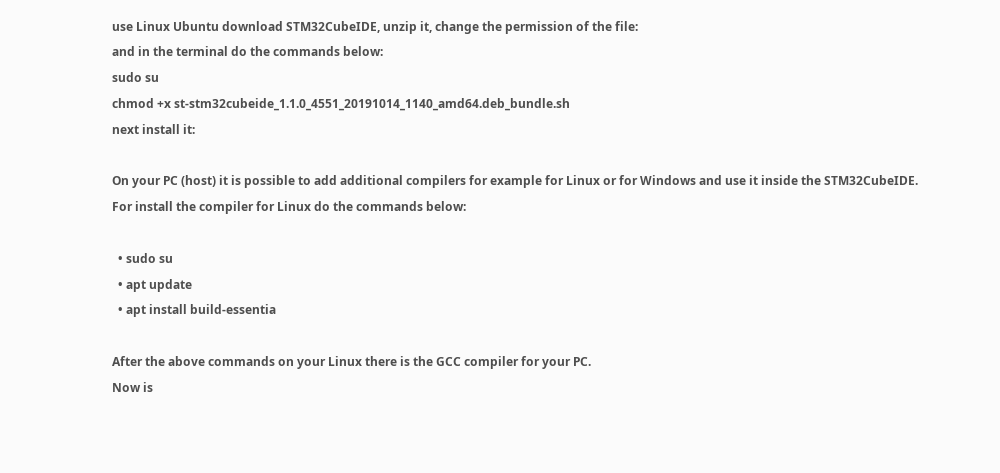use Linux Ubuntu download STM32CubeIDE, unzip it, change the permission of the file:
and in the terminal do the commands below:
sudo su
chmod +x st-stm32cubeide_1.1.0_4551_20191014_1140_amd64.deb_bundle.sh
next install it:

On your PC (host) it is possible to add additional compilers for example for Linux or for Windows and use it inside the STM32CubeIDE.
For install the compiler for Linux do the commands below:

  • sudo su
  • apt update
  • apt install build-essentia

After the above commands on your Linux there is the GCC compiler for your PC.
Now is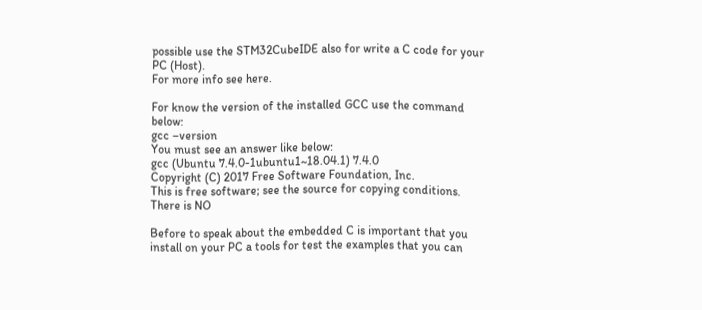possible use the STM32CubeIDE also for write a C code for your PC (Host).
For more info see here.

For know the version of the installed GCC use the command below:
gcc –version
You must see an answer like below:
gcc (Ubuntu 7.4.0-1ubuntu1~18.04.1) 7.4.0
Copyright (C) 2017 Free Software Foundation, Inc.
This is free software; see the source for copying conditions. There is NO

Before to speak about the embedded C is important that you install on your PC a tools for test the examples that you can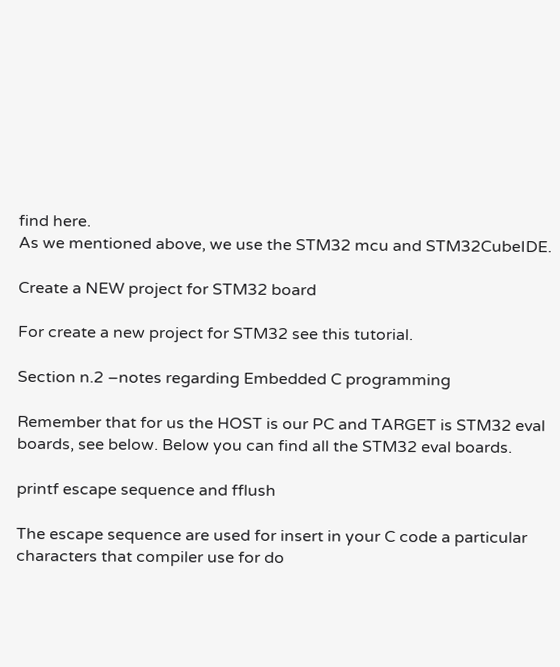find here.
As we mentioned above, we use the STM32 mcu and STM32CubeIDE.

Create a NEW project for STM32 board

For create a new project for STM32 see this tutorial.

Section n.2 –notes regarding Embedded C programming

Remember that for us the HOST is our PC and TARGET is STM32 eval boards, see below. Below you can find all the STM32 eval boards.

printf escape sequence and fflush

The escape sequence are used for insert in your C code a particular characters that compiler use for do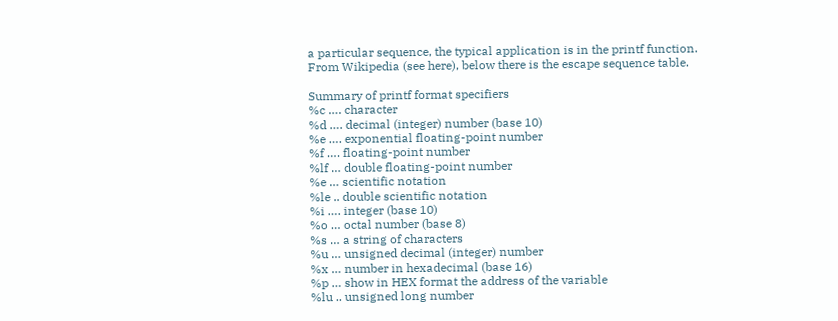a particular sequence, the typical application is in the printf function.
From Wikipedia (see here), below there is the escape sequence table.

Summary of printf format specifiers
%c …. character
%d …. decimal (integer) number (base 10)
%e …. exponential floating-point number
%f …. floating-point number
%lf … double floating-point number
%e … scientific notation
%le .. double scientific notation
%i …. integer (base 10)
%o … octal number (base 8)
%s … a string of characters
%u … unsigned decimal (integer) number
%x … number in hexadecimal (base 16)
%p … show in HEX format the address of the variable
%lu .. unsigned long number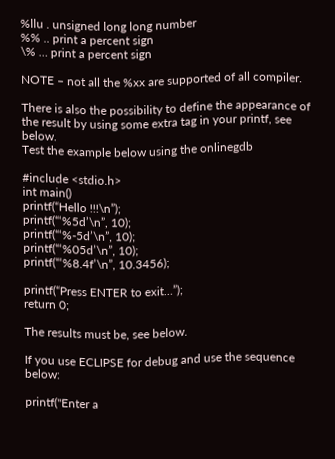%llu . unsigned long long number
%% .. print a percent sign
\% … print a percent sign

NOTE – not all the %xx are supported of all compiler.

There is also the possibility to define the appearance of the result by using some extra tag in your printf, see below.
Test the example below using the onlinegdb

#include <stdio.h>
int main()
printf(“Hello !!!\n”);
printf(“‘%5d’\n”, 10);
printf(“‘%-5d’\n”, 10);
printf(“‘%05d’\n”, 10);
printf(“‘%8.4f’\n”, 10.3456);

printf(“Press ENTER to exit…”);
return 0;

The results must be, see below.

If you use ECLIPSE for debug and use the sequence below:

printf("Enter a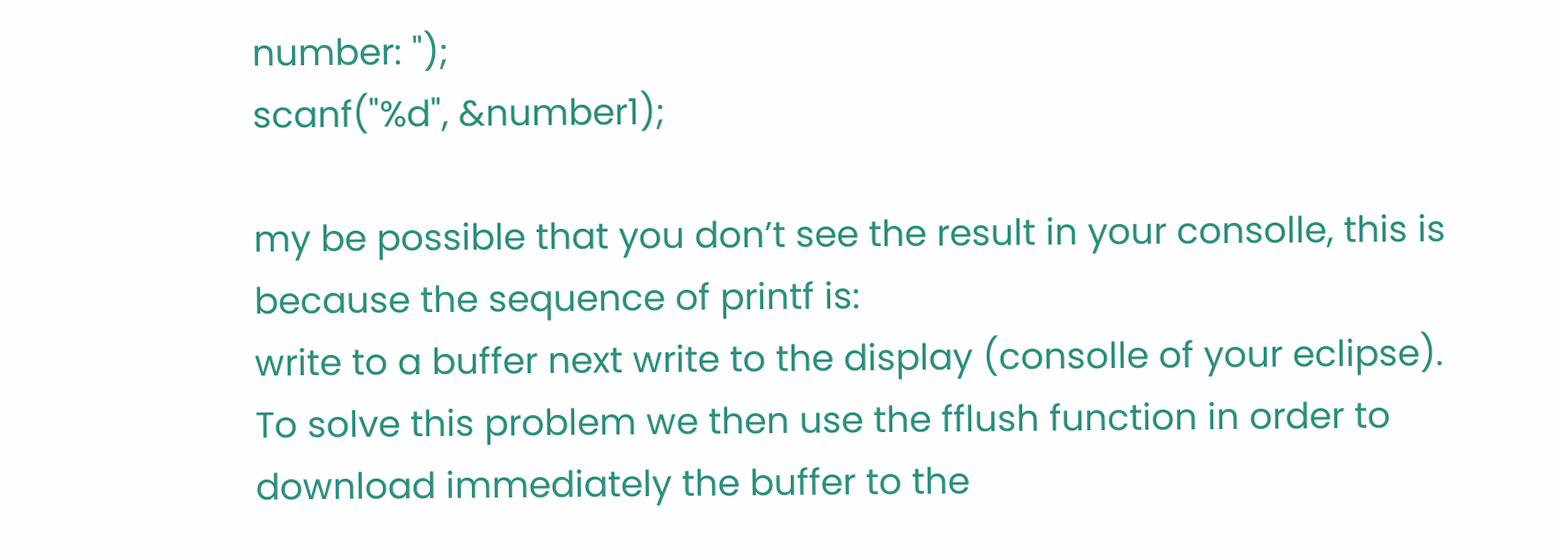number: ");
scanf("%d", &number1);

my be possible that you don’t see the result in your consolle, this is because the sequence of printf is:
write to a buffer next write to the display (consolle of your eclipse).
To solve this problem we then use the fflush function in order to download immediately the buffer to the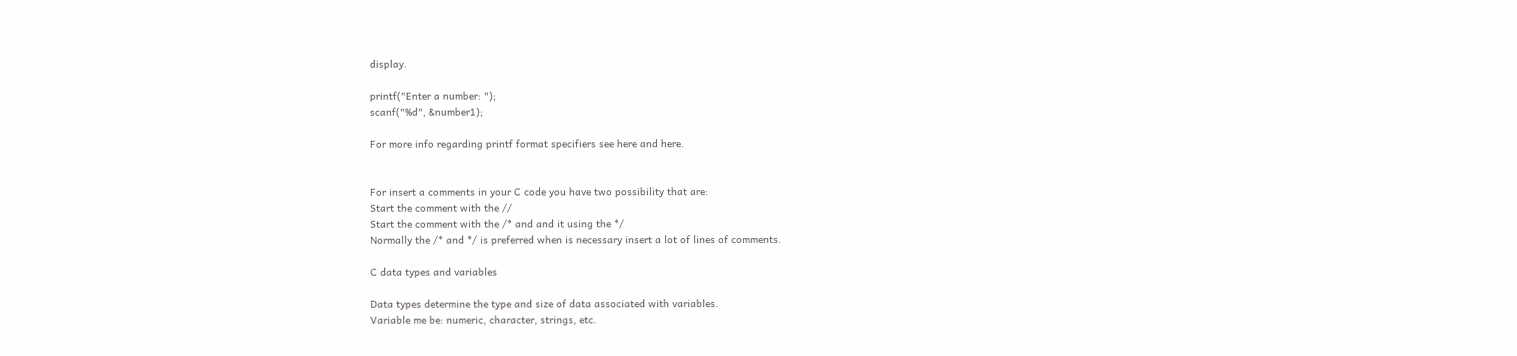display.

printf("Enter a number: ");
scanf("%d", &number1);

For more info regarding printf format specifiers see here and here.


For insert a comments in your C code you have two possibility that are:
Start the comment with the //
Start the comment with the /* and and it using the */
Normally the /* and */ is preferred when is necessary insert a lot of lines of comments.

C data types and variables

Data types determine the type and size of data associated with variables.
Variable me be: numeric, character, strings, etc.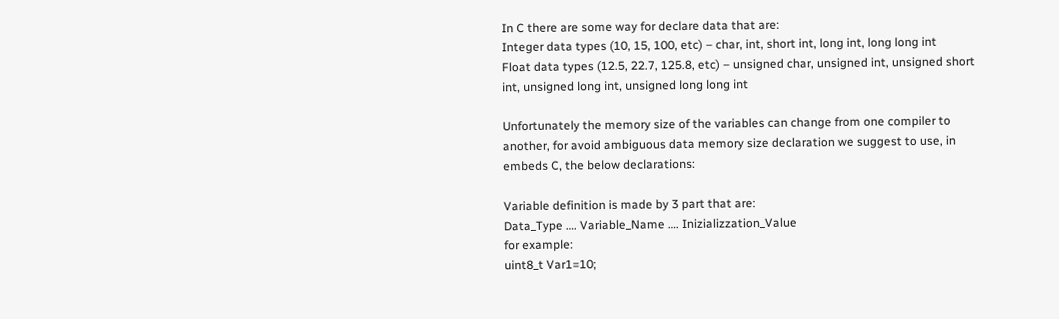In C there are some way for declare data that are:
Integer data types (10, 15, 100, etc) – char, int, short int, long int, long long int
Float data types (12.5, 22.7, 125.8, etc) – unsigned char, unsigned int, unsigned short int, unsigned long int, unsigned long long int

Unfortunately the memory size of the variables can change from one compiler to another, for avoid ambiguous data memory size declaration we suggest to use, in embeds C, the below declarations:

Variable definition is made by 3 part that are:
Data_Type …. Variable_Name …. Inizializzation_Value
for example:
uint8_t Var1=10;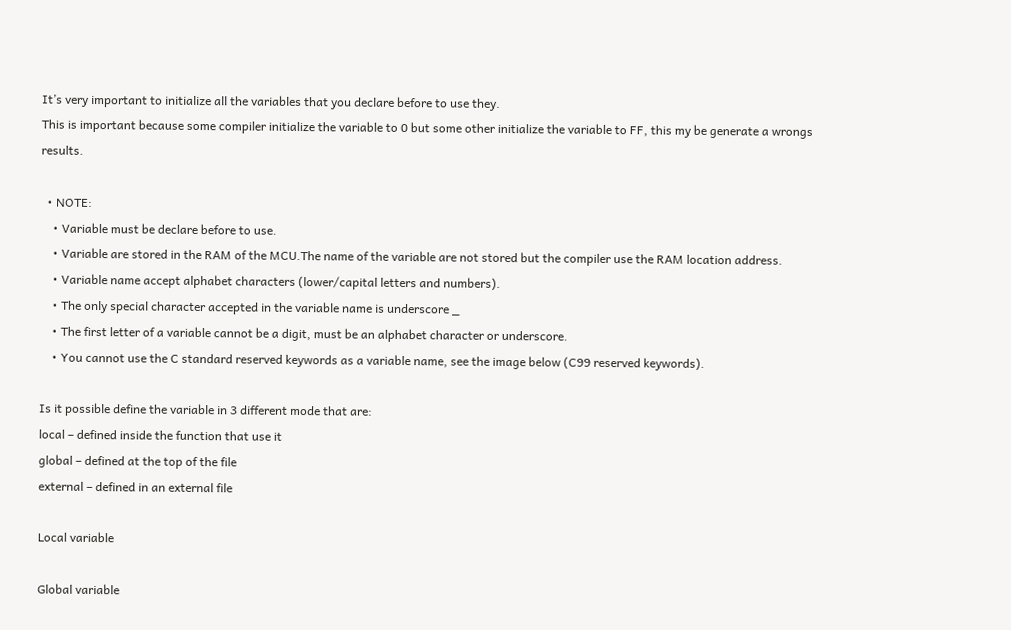It’s very important to initialize all the variables that you declare before to use they.
This is important because some compiler initialize the variable to 0 but some other initialize the variable to FF, this my be generate a wrongs results.

  • NOTE:
    • Variable must be declare before to use.
    • Variable are stored in the RAM of the MCU.The name of the variable are not stored but the compiler use the RAM location address.
    • Variable name accept alphabet characters (lower/capital letters and numbers).
    • The only special character accepted in the variable name is underscore _
    • The first letter of a variable cannot be a digit, must be an alphabet character or underscore.
    • You cannot use the C standard reserved keywords as a variable name, see the image below (C99 reserved keywords).

Is it possible define the variable in 3 different mode that are:
local – defined inside the function that use it
global – defined at the top of the file
external – defined in an external file

Local variable

Global variable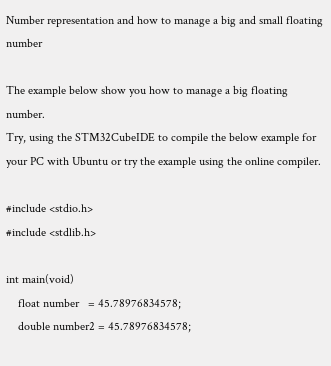Number representation and how to manage a big and small floating number

The example below show you how to manage a big floating number.
Try, using the STM32CubeIDE to compile the below example for your PC with Ubuntu or try the example using the online compiler.

#include <stdio.h>
#include <stdlib.h>

int main(void)
    float number   = 45.78976834578;
    double number2 = 45.78976834578;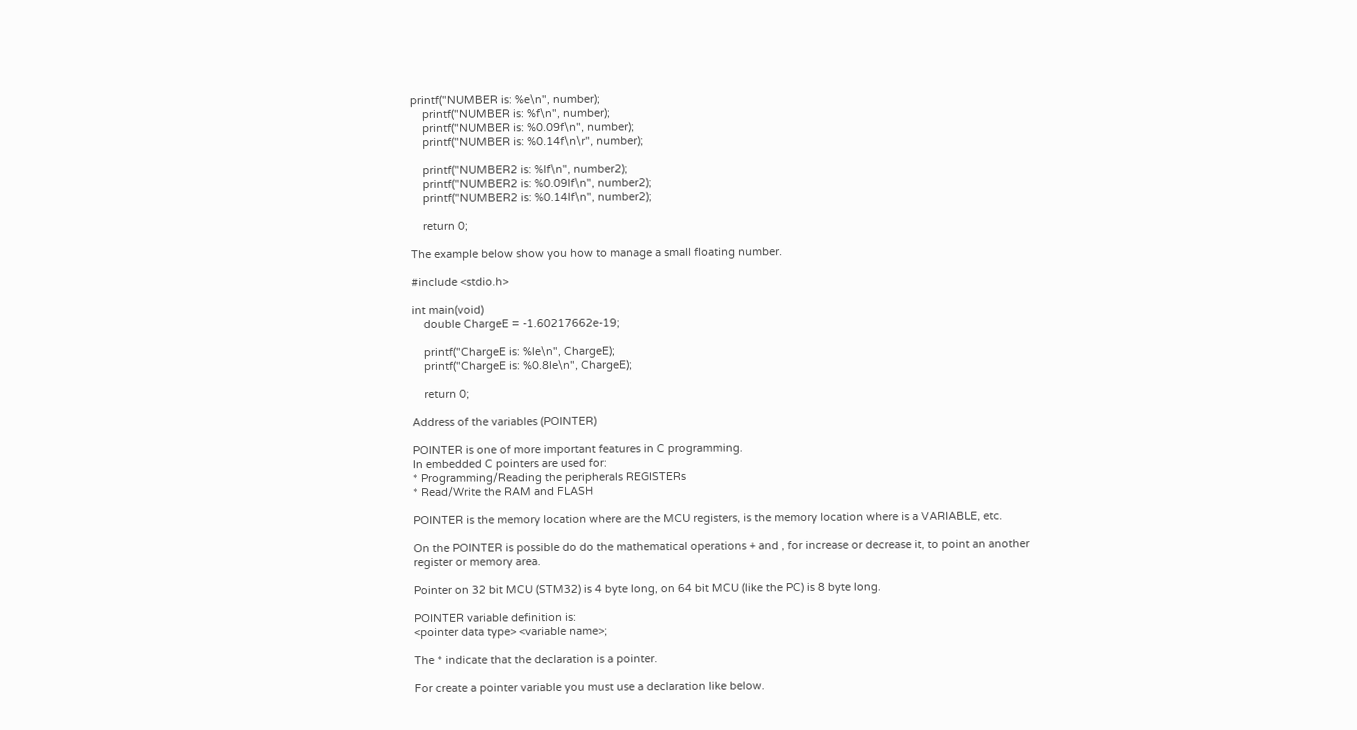printf("NUMBER is: %e\n", number);
    printf("NUMBER is: %f\n", number);
    printf("NUMBER is: %0.09f\n", number);
    printf("NUMBER is: %0.14f\n\r", number);

    printf("NUMBER2 is: %lf\n", number2);
    printf("NUMBER2 is: %0.09lf\n", number2);
    printf("NUMBER2 is: %0.14lf\n", number2);

    return 0;

The example below show you how to manage a small floating number.

#include <stdio.h>

int main(void)
    double ChargeE = -1.60217662e-19;

    printf("ChargeE is: %le\n", ChargeE);
    printf("ChargeE is: %0.8le\n", ChargeE);

    return 0;

Address of the variables (POINTER)

POINTER is one of more important features in C programming.
In embedded C pointers are used for:
* Programming/Reading the peripherals REGISTERs
* Read/Write the RAM and FLASH

POINTER is the memory location where are the MCU registers, is the memory location where is a VARIABLE, etc.

On the POINTER is possible do do the mathematical operations + and , for increase or decrease it, to point an another register or memory area.

Pointer on 32 bit MCU (STM32) is 4 byte long, on 64 bit MCU (like the PC) is 8 byte long.

POINTER variable definition is:
<pointer data type> <variable name>;

The * indicate that the declaration is a pointer.

For create a pointer variable you must use a declaration like below.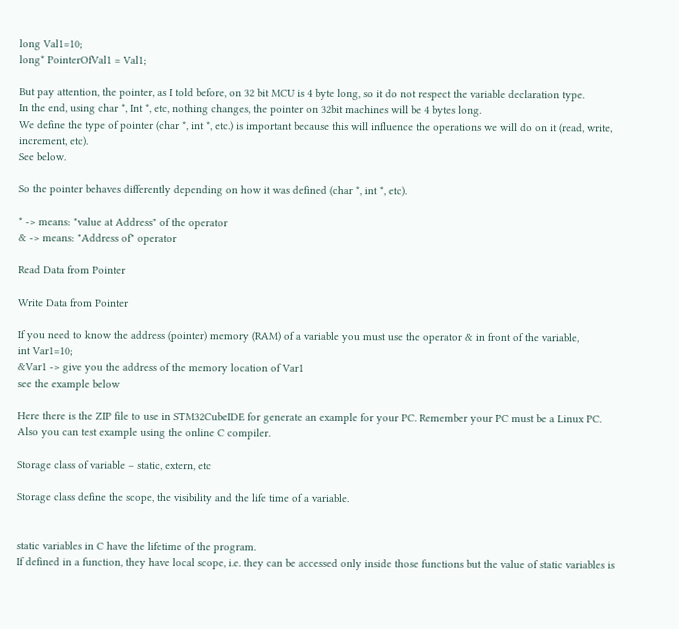long Val1=10;
long* PointerOfVal1 = Val1;

But pay attention, the pointer, as I told before, on 32 bit MCU is 4 byte long, so it do not respect the variable declaration type.
In the end, using char *, Int *, etc, nothing changes, the pointer on 32bit machines will be 4 bytes long.
We define the type of pointer (char *, int *, etc.) is important because this will influence the operations we will do on it (read, write, increment, etc).
See below.

So the pointer behaves differently depending on how it was defined (char *, int *, etc).

* -> means: "value at Address" of the operator
& -> means: "Address of" operator

Read Data from Pointer

Write Data from Pointer

If you need to know the address (pointer) memory (RAM) of a variable you must use the operator & in front of the variable,
int Var1=10;
&Var1 -> give you the address of the memory location of Var1
see the example below

Here there is the ZIP file to use in STM32CubeIDE for generate an example for your PC. Remember your PC must be a Linux PC.
Also you can test example using the online C compiler.

Storage class of variable – static, extern, etc

Storage class define the scope, the visibility and the life time of a variable.


static variables in C have the lifetime of the program.
If defined in a function, they have local scope, i.e. they can be accessed only inside those functions but the value of static variables is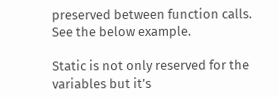preserved between function calls.
See the below example.

Static is not only reserved for the variables but it’s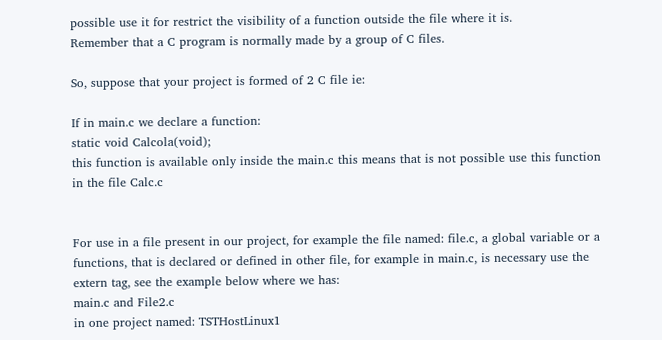possible use it for restrict the visibility of a function outside the file where it is.
Remember that a C program is normally made by a group of C files.

So, suppose that your project is formed of 2 C file ie:

If in main.c we declare a function:
static void Calcola(void);
this function is available only inside the main.c this means that is not possible use this function in the file Calc.c


For use in a file present in our project, for example the file named: file.c, a global variable or a functions, that is declared or defined in other file, for example in main.c, is necessary use the extern tag, see the example below where we has:
main.c and File2.c
in one project named: TSTHostLinux1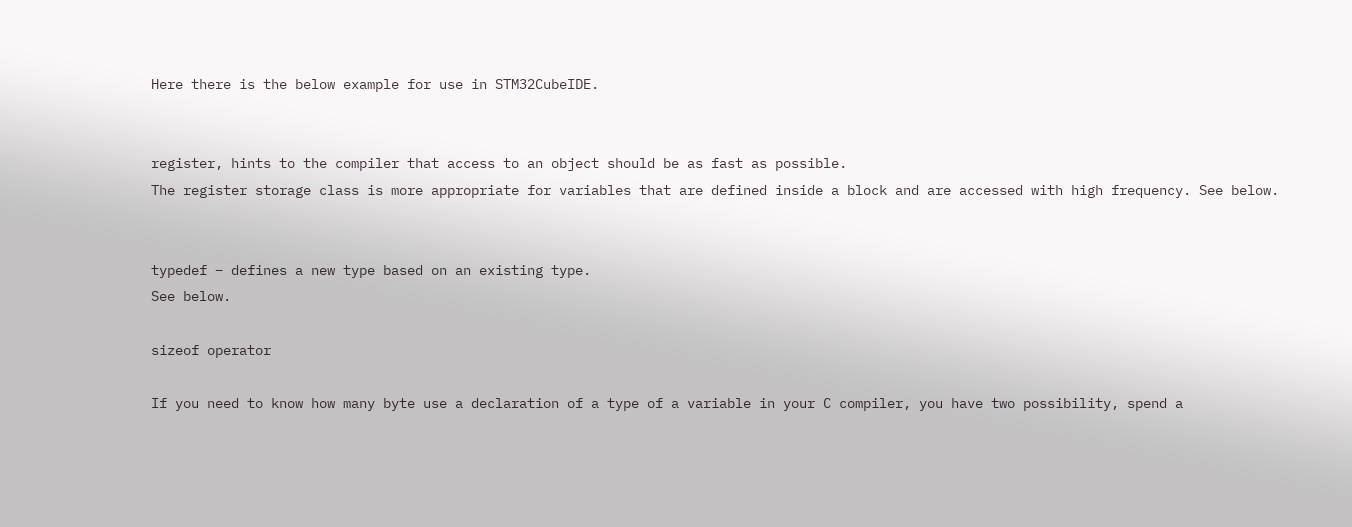Here there is the below example for use in STM32CubeIDE.


register, hints to the compiler that access to an object should be as fast as possible.
The register storage class is more appropriate for variables that are defined inside a block and are accessed with high frequency. See below.


typedef – defines a new type based on an existing type.
See below.

sizeof operator

If you need to know how many byte use a declaration of a type of a variable in your C compiler, you have two possibility, spend a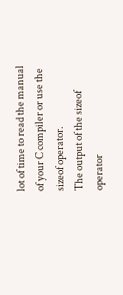lot of time to read the manual of your C compiler or use the sizeof operator.
The output of the sizeof operator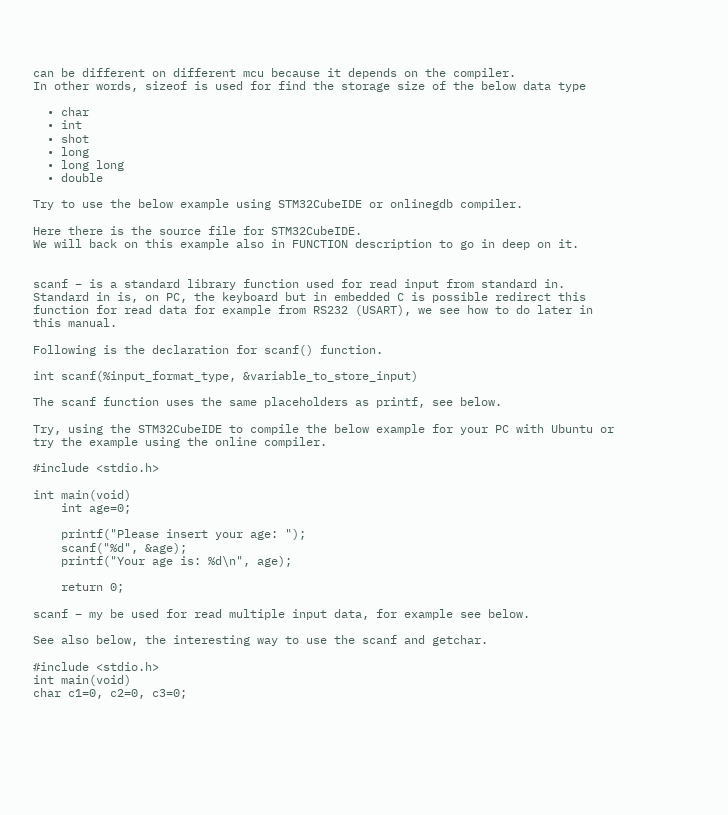can be different on different mcu because it depends on the compiler.
In other words, sizeof is used for find the storage size of the below data type

  • char
  • int
  • shot
  • long
  • long long
  • double

Try to use the below example using STM32CubeIDE or onlinegdb compiler.

Here there is the source file for STM32CubeIDE.
We will back on this example also in FUNCTION description to go in deep on it.


scanf – is a standard library function used for read input from standard in.
Standard in is, on PC, the keyboard but in embedded C is possible redirect this function for read data for example from RS232 (USART), we see how to do later in this manual.

Following is the declaration for scanf() function.

int scanf(%input_format_type, &variable_to_store_input)

The scanf function uses the same placeholders as printf, see below.

Try, using the STM32CubeIDE to compile the below example for your PC with Ubuntu or try the example using the online compiler.

#include <stdio.h>

int main(void)
    int age=0;

    printf("Please insert your age: ");
    scanf("%d", &age);
    printf("Your age is: %d\n", age);

    return 0;

scanf – my be used for read multiple input data, for example see below.

See also below, the interesting way to use the scanf and getchar.

#include <stdio.h>
int main(void)
char c1=0, c2=0, c3=0;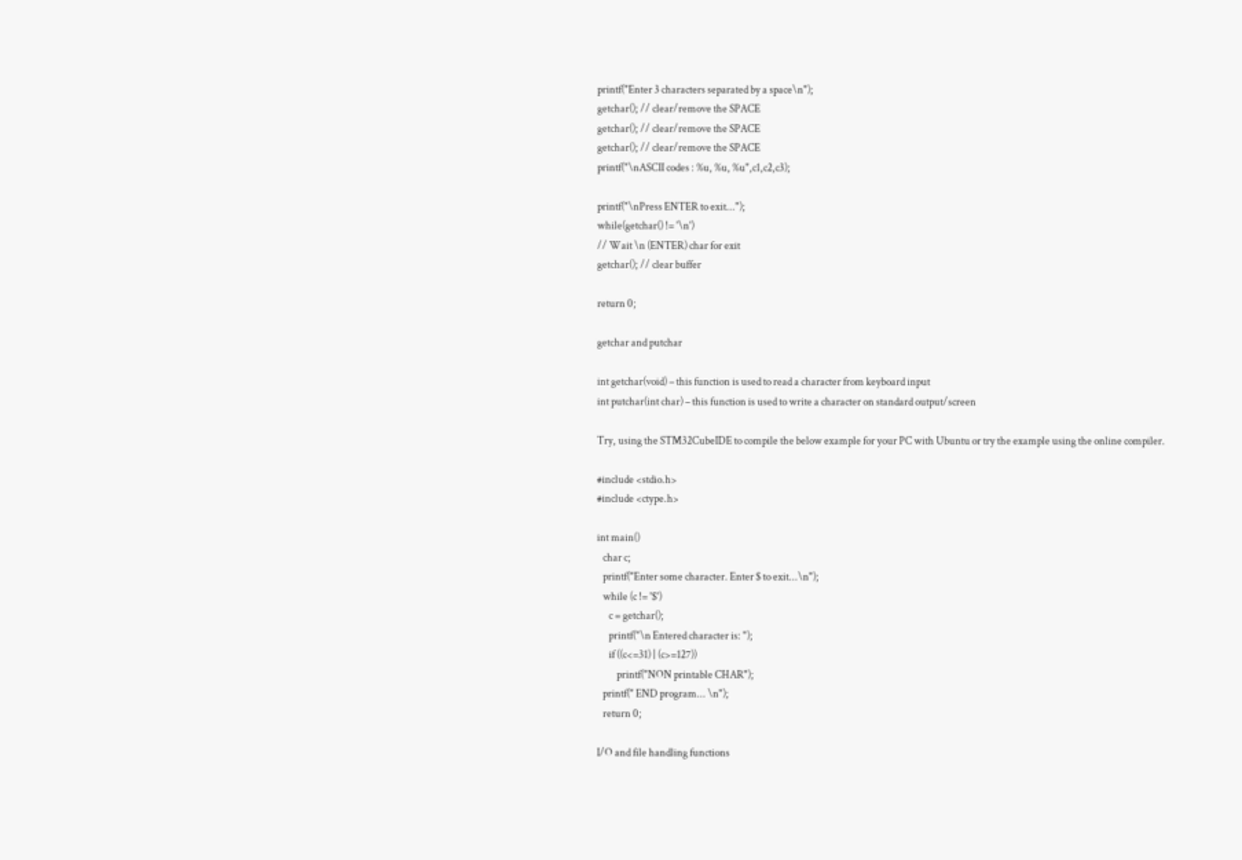printf("Enter 3 characters separated by a space\n");
getchar(); // clear/remove the SPACE
getchar(); // clear/remove the SPACE
getchar(); // clear/remove the SPACE
printf("\nASCII codes : %u, %u, %u",c1,c2,c3);

printf("\nPress ENTER to exit...");
while(getchar() != '\n')
// Wait \n (ENTER) char for exit
getchar(); // clear buffer

return 0;

getchar and putchar

int getchar(void) – this function is used to read a character from keyboard input
int putchar(int char) – this function is used to write a character on standard output/screen

Try, using the STM32CubeIDE to compile the below example for your PC with Ubuntu or try the example using the online compiler.

#include <stdio.h>
#include <ctype.h>

int main()
   char c;
   printf("Enter some character. Enter $ to exit...\n");
   while (c != '$')
      c = getchar();
      printf("\n Entered character is: ");
      if ((c<=31) | (c>=127))
          printf("NON printable CHAR");
   printf(" END program... \n");
   return 0;

I/O and file handling functions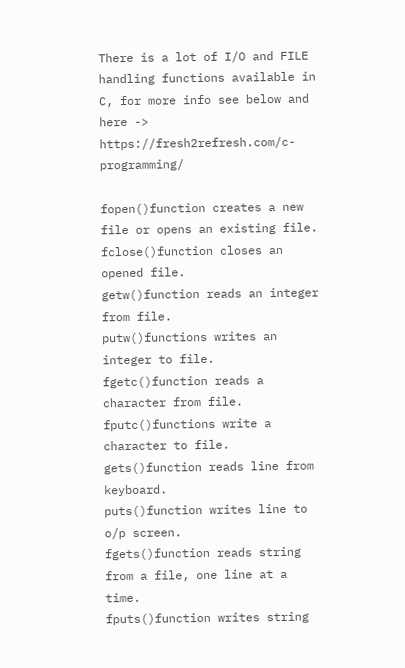There is a lot of I/O and FILE handling functions available in C, for more info see below and here -> https://fresh2refresh.com/c-programming/

fopen()function creates a new file or opens an existing file.
fclose()function closes an opened file.
getw()function reads an integer from file.
putw()functions writes an integer to file.
fgetc()function reads a character from file.
fputc()functions write a character to file.
gets()function reads line from keyboard.
puts()function writes line to o/p screen.
fgets()function reads string from a file, one line at a time.
fputs()function writes string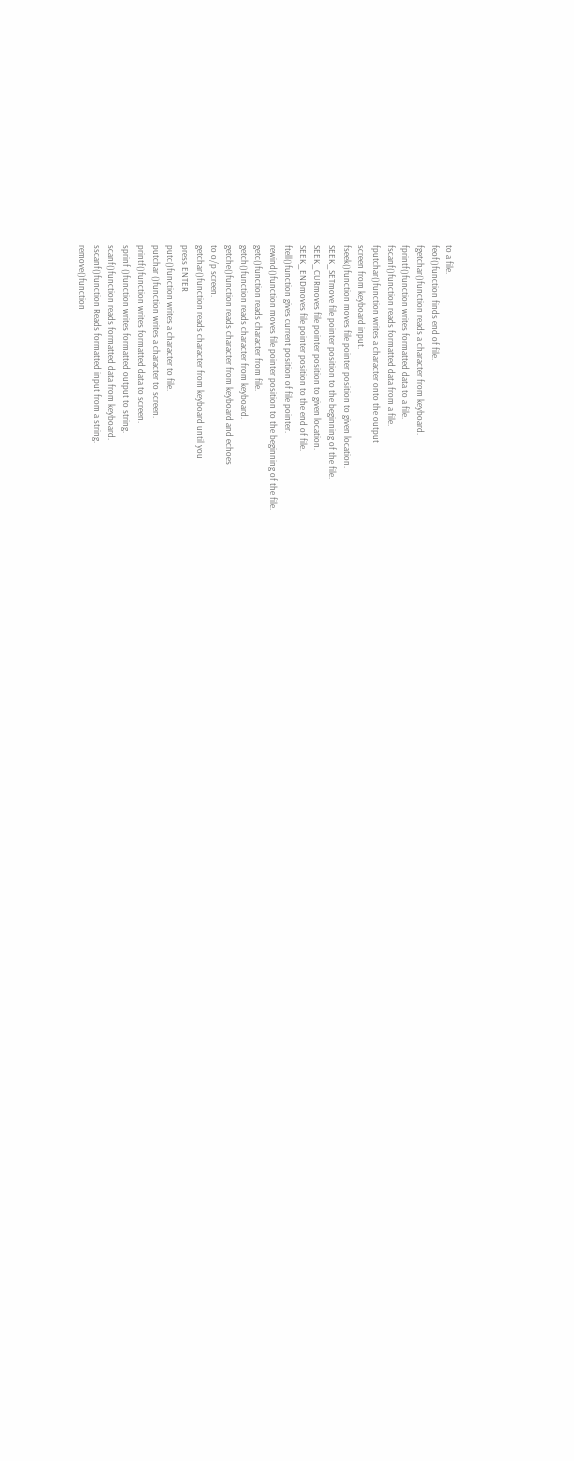to a file.
feof()function finds end of file.
fgetchar()function reads a character from keyboard.
fprintf()function writes formatted data to a file.
fscanf()function reads formatted data from a file.
fputchar()function writes a character onto the output
screen from keyboard input.
fseek()function moves file pointer position to given location.
SEEK_SETmove file pointer position to the beginning of the file.
SEEK_CURmoves file pointer position to given location.
SEEK_ENDmoves file pointer position to the end of file.
ftell()function gives current position of file pointer.
rewind()function moves file pointer position to the beginning of the file.
getc()function reads character from file.
getch()function reads character from keyboard.
getche()function reads character from keyboard and echoes
to o/p screen.
getchar()function reads character from keyboard until you
press ENTER
putc()function writes a character to file.
putchar ()function writes a character to screen.
printf()function writes formatted data to screen.
sprinf ()function writes formatted output to string.
scanf()function reads formatted data from keyboard.
sscanf()function Reads formatted input from a string.
remove()function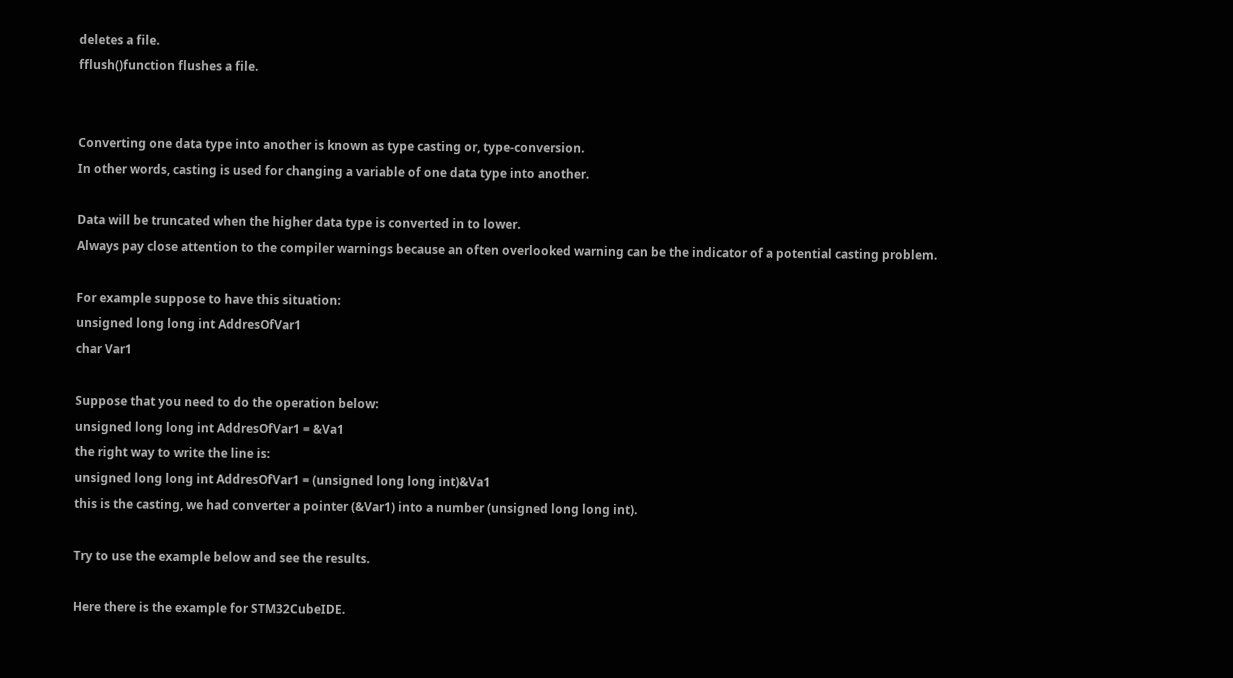deletes a file.
fflush()function flushes a file.


Converting one data type into another is known as type casting or, type-conversion.
In other words, casting is used for changing a variable of one data type into another.

Data will be truncated when the higher data type is converted in to lower.
Always pay close attention to the compiler warnings because an often overlooked warning can be the indicator of a potential casting problem.

For example suppose to have this situation:
unsigned long long int AddresOfVar1
char Var1

Suppose that you need to do the operation below:
unsigned long long int AddresOfVar1 = &Va1
the right way to write the line is:
unsigned long long int AddresOfVar1 = (unsigned long long int)&Va1
this is the casting, we had converter a pointer (&Var1) into a number (unsigned long long int).

Try to use the example below and see the results.

Here there is the example for STM32CubeIDE.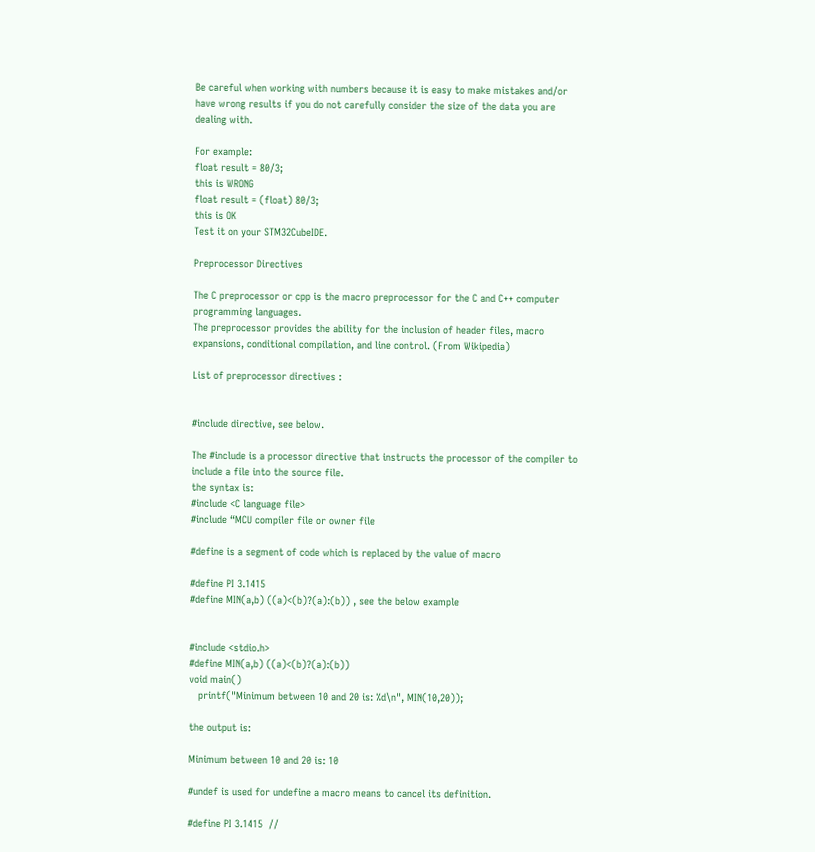Be careful when working with numbers because it is easy to make mistakes and/or have wrong results if you do not carefully consider the size of the data you are dealing with.

For example:
float result = 80/3;
this is WRONG
float result = (float) 80/3;
this is OK
Test it on your STM32CubeIDE.

Preprocessor Directives

The C preprocessor or cpp is the macro preprocessor for the C and C++ computer programming languages.
The preprocessor provides the ability for the inclusion of header files, macro expansions, conditional compilation, and line control. (From Wikipedia)

List of preprocessor directives :


#include directive, see below.

The #include is a processor directive that instructs the processor of the compiler to include a file into the source file.
the syntax is:
#include <C language file>
#include “MCU compiler file or owner file

#define is a segment of code which is replaced by the value of macro

#define PI 3.1415
#define MIN(a,b) ((a)<(b)?(a):(b)) , see the below example


#include <stdio.h>
#define MIN(a,b) ((a)<(b)?(a):(b))
void main()
   printf("Minimum between 10 and 20 is: %d\n", MIN(10,20));

the output is:

Minimum between 10 and 20 is: 10

#undef is used for undefine a macro means to cancel its definition.

#define PI 3.1415  //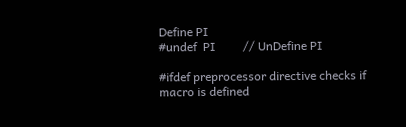Define PI
#undef  PI         // UnDefine PI

#ifdef preprocessor directive checks if macro is defined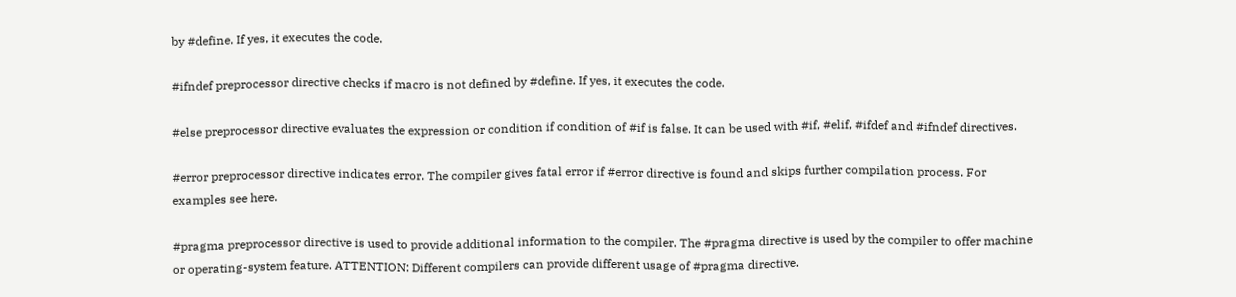by #define. If yes, it executes the code.

#ifndef preprocessor directive checks if macro is not defined by #define. If yes, it executes the code.

#else preprocessor directive evaluates the expression or condition if condition of #if is false. It can be used with #if, #elif, #ifdef and #ifndef directives.

#error preprocessor directive indicates error. The compiler gives fatal error if #error directive is found and skips further compilation process. For examples see here.

#pragma preprocessor directive is used to provide additional information to the compiler. The #pragma directive is used by the compiler to offer machine or operating-system feature. ATTENTION: Different compilers can provide different usage of #pragma directive.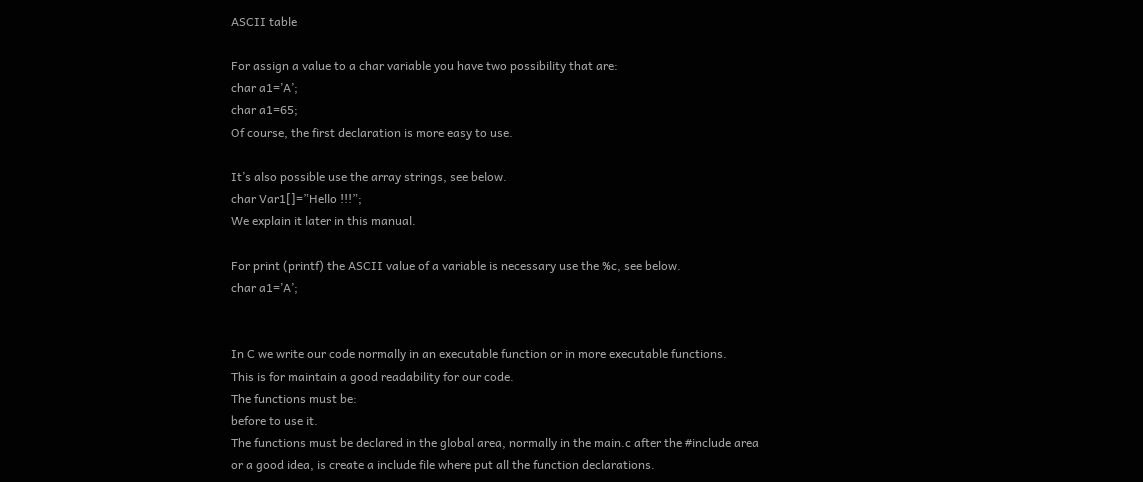ASCII table

For assign a value to a char variable you have two possibility that are:
char a1=’A’;
char a1=65;
Of course, the first declaration is more easy to use.

It’s also possible use the array strings, see below.
char Var1[]=”Hello !!!”;
We explain it later in this manual.

For print (printf) the ASCII value of a variable is necessary use the %c, see below.
char a1=’A’;


In C we write our code normally in an executable function or in more executable functions.
This is for maintain a good readability for our code.
The functions must be:
before to use it.
The functions must be declared in the global area, normally in the main.c after the #include area
or a good idea, is create a include file where put all the function declarations.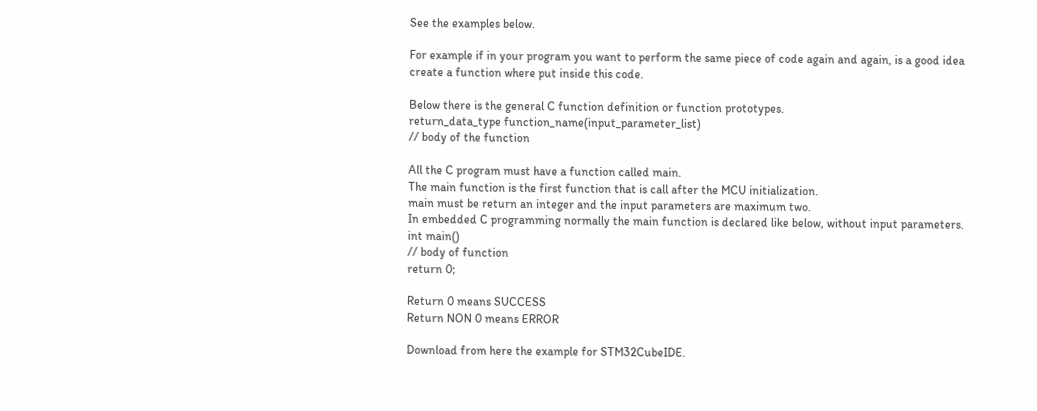See the examples below.

For example if in your program you want to perform the same piece of code again and again, is a good idea create a function where put inside this code.

Below there is the general C function definition or function prototypes.
return_data_type function_name(input_parameter_list)
// body of the function

All the C program must have a function called main.
The main function is the first function that is call after the MCU initialization.
main must be return an integer and the input parameters are maximum two.
In embedded C programming normally the main function is declared like below, without input parameters.
int main()
// body of function
return 0;

Return 0 means SUCCESS
Return NON 0 means ERROR

Download from here the example for STM32CubeIDE.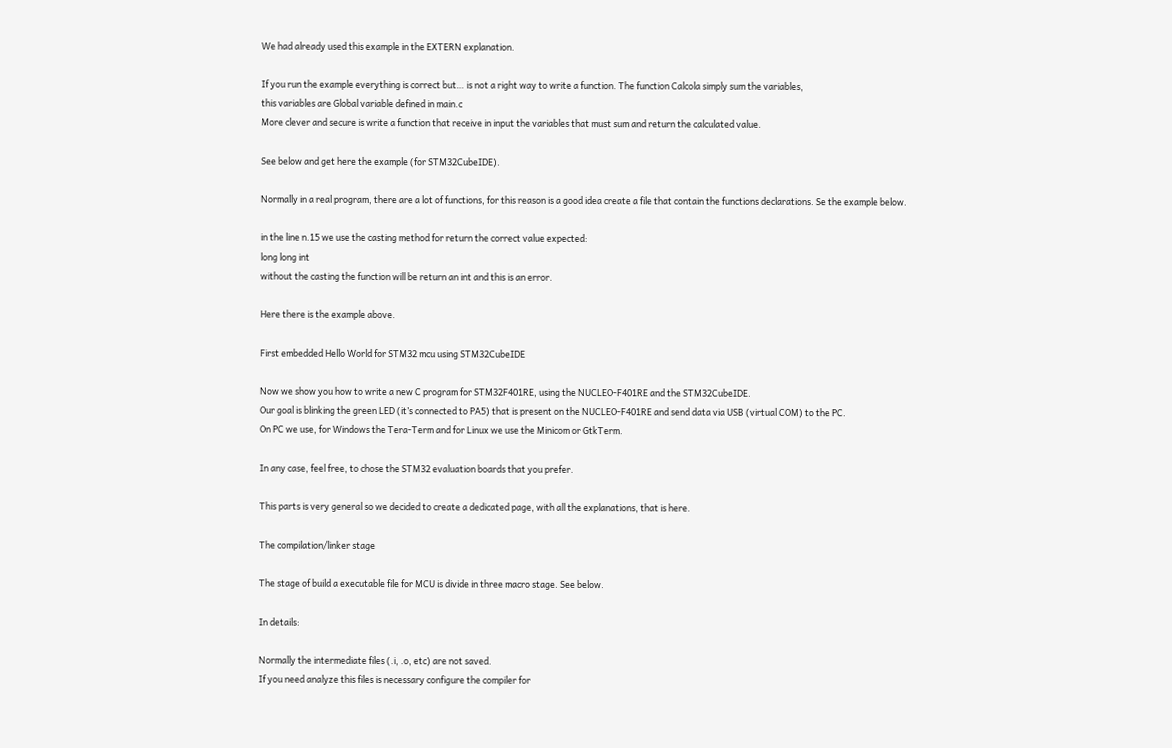We had already used this example in the EXTERN explanation.

If you run the example everything is correct but… is not a right way to write a function. The function Calcola simply sum the variables,
this variables are Global variable defined in main.c
More clever and secure is write a function that receive in input the variables that must sum and return the calculated value.

See below and get here the example (for STM32CubeIDE).

Normally in a real program, there are a lot of functions, for this reason is a good idea create a file that contain the functions declarations. Se the example below.

in the line n.15 we use the casting method for return the correct value expected:
long long int
without the casting the function will be return an int and this is an error.

Here there is the example above.

First embedded Hello World for STM32 mcu using STM32CubeIDE

Now we show you how to write a new C program for STM32F401RE, using the NUCLEO-F401RE and the STM32CubeIDE.
Our goal is blinking the green LED (it’s connected to PA5) that is present on the NUCLEO-F401RE and send data via USB (virtual COM) to the PC.
On PC we use, for Windows the Tera-Term and for Linux we use the Minicom or GtkTerm.

In any case, feel free, to chose the STM32 evaluation boards that you prefer.

This parts is very general so we decided to create a dedicated page, with all the explanations, that is here.

The compilation/linker stage

The stage of build a executable file for MCU is divide in three macro stage. See below.

In details:

Normally the intermediate files (.i, .o, etc) are not saved.
If you need analyze this files is necessary configure the compiler for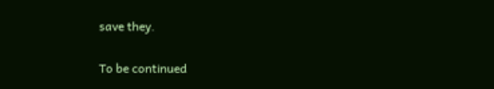save they.

To be continued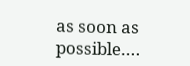as soon as possible….